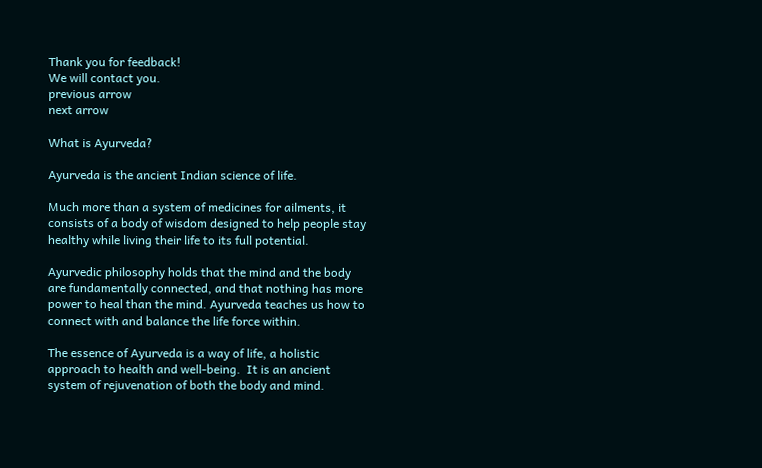Thank you for feedback!
We will contact you.
previous arrow
next arrow

What is Ayurveda?

Ayurveda is the ancient Indian science of life.

Much more than a system of medicines for ailments, it consists of a body of wisdom designed to help people stay healthy while living their life to its full potential.

Ayurvedic philosophy holds that the mind and the body are fundamentally connected, and that nothing has more power to heal than the mind. Ayurveda teaches us how to connect with and balance the life force within.

The essence of Ayurveda is a way of life, a holistic approach to health and well-being.  It is an ancient system of rejuvenation of both the body and mind.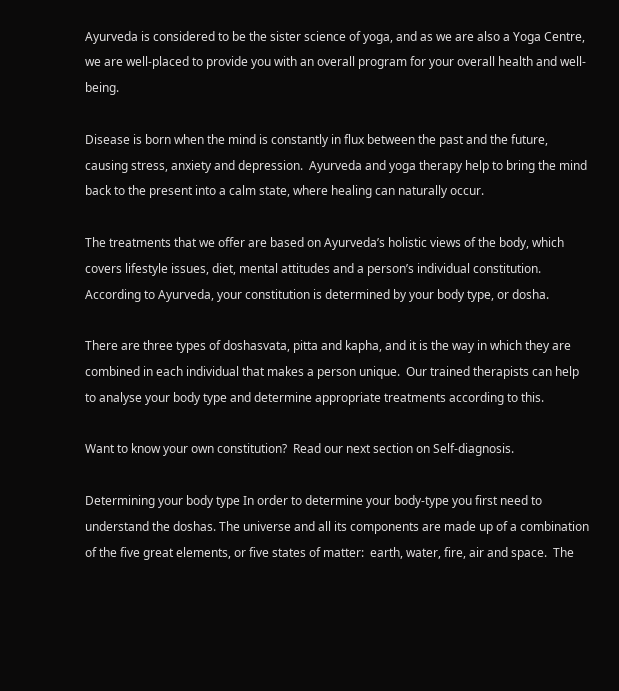Ayurveda is considered to be the sister science of yoga, and as we are also a Yoga Centre, we are well-placed to provide you with an overall program for your overall health and well-being.

Disease is born when the mind is constantly in flux between the past and the future, causing stress, anxiety and depression.  Ayurveda and yoga therapy help to bring the mind back to the present into a calm state, where healing can naturally occur.

The treatments that we offer are based on Ayurveda’s holistic views of the body, which covers lifestyle issues, diet, mental attitudes and a person’s individual constitution.  According to Ayurveda, your constitution is determined by your body type, or dosha.

There are three types of doshasvata, pitta and kapha, and it is the way in which they are combined in each individual that makes a person unique.  Our trained therapists can help to analyse your body type and determine appropriate treatments according to this.

Want to know your own constitution?  Read our next section on Self-diagnosis.

Determining your body type In order to determine your body-type you first need to understand the doshas. The universe and all its components are made up of a combination of the five great elements, or five states of matter:  earth, water, fire, air and space.  The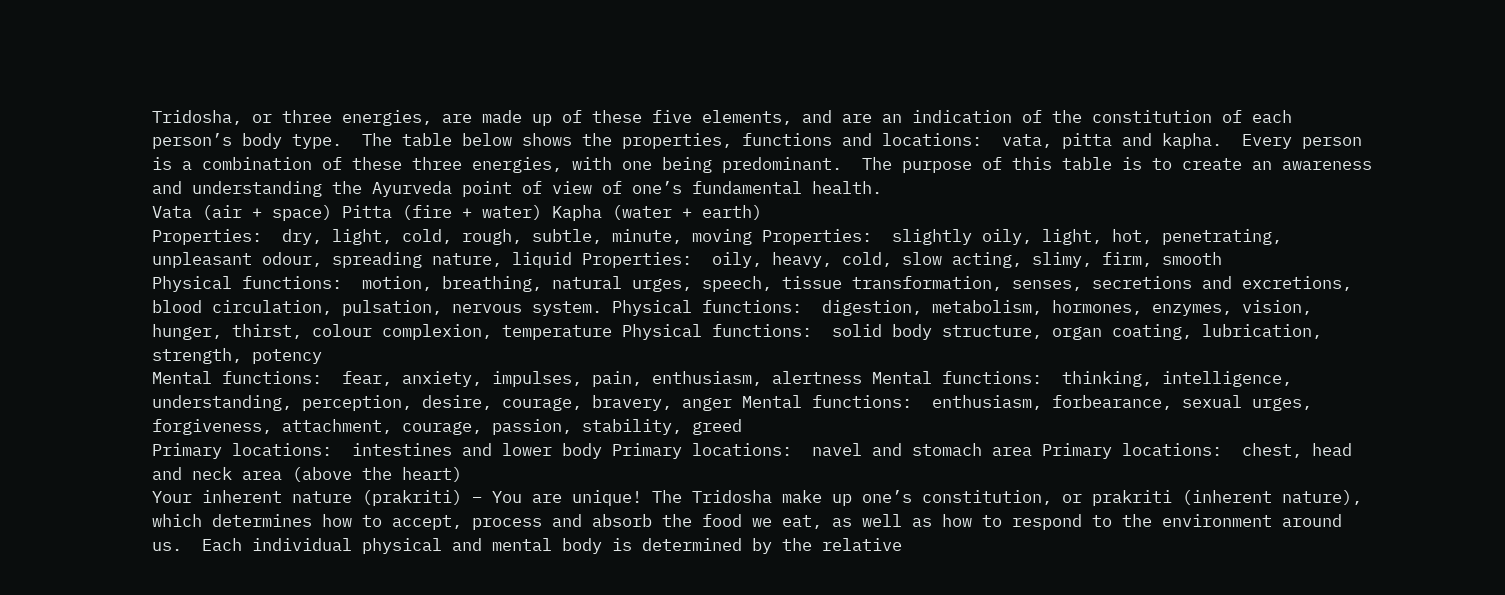Tridosha, or three energies, are made up of these five elements, and are an indication of the constitution of each person’s body type.  The table below shows the properties, functions and locations:  vata, pitta and kapha.  Every person is a combination of these three energies, with one being predominant.  The purpose of this table is to create an awareness and understanding the Ayurveda point of view of one’s fundamental health.
Vata (air + space) Pitta (fire + water) Kapha (water + earth)
Properties:  dry, light, cold, rough, subtle, minute, moving Properties:  slightly oily, light, hot, penetrating, unpleasant odour, spreading nature, liquid Properties:  oily, heavy, cold, slow acting, slimy, firm, smooth
Physical functions:  motion, breathing, natural urges, speech, tissue transformation, senses, secretions and excretions, blood circulation, pulsation, nervous system. Physical functions:  digestion, metabolism, hormones, enzymes, vision, hunger, thirst, colour complexion, temperature Physical functions:  solid body structure, organ coating, lubrication, strength, potency
Mental functions:  fear, anxiety, impulses, pain, enthusiasm, alertness Mental functions:  thinking, intelligence, understanding, perception, desire, courage, bravery, anger Mental functions:  enthusiasm, forbearance, sexual urges, forgiveness, attachment, courage, passion, stability, greed
Primary locations:  intestines and lower body Primary locations:  navel and stomach area Primary locations:  chest, head and neck area (above the heart)
Your inherent nature (prakriti) – You are unique! The Tridosha make up one’s constitution, or prakriti (inherent nature), which determines how to accept, process and absorb the food we eat, as well as how to respond to the environment around us.  Each individual physical and mental body is determined by the relative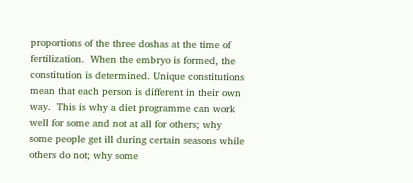proportions of the three doshas at the time of fertilization.  When the embryo is formed, the constitution is determined. Unique constitutions mean that each person is different in their own way.  This is why a diet programme can work well for some and not at all for others; why some people get ill during certain seasons while others do not; why some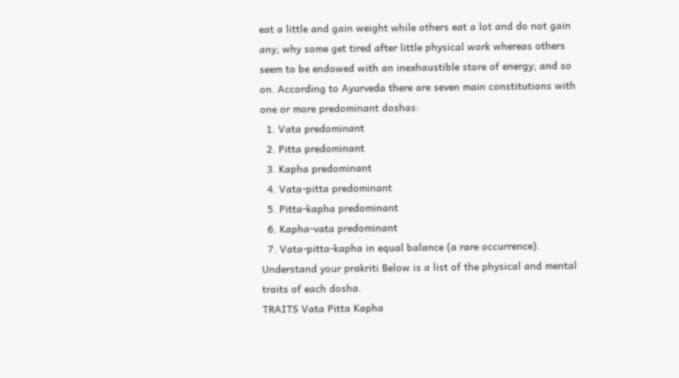eat a little and gain weight while others eat a lot and do not gain any; why some get tired after little physical work whereas others seem to be endowed with an inexhaustible store of energy; and so on. According to Ayurveda there are seven main constitutions with one or more predominant doshas:
  1. Vata predominant
  2. Pitta predominant
  3. Kapha predominant
  4. Vata-pitta predominant
  5. Pitta-kapha predominant
  6. Kapha-vata predominant
  7. Vata-pitta-kapha in equal balance (a rare occurrence).
Understand your prakriti Below is a list of the physical and mental traits of each dosha.
TRAITS Vata Pitta Kapha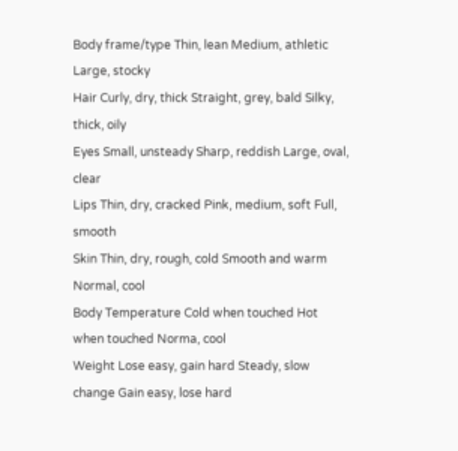Body frame/type Thin, lean Medium, athletic Large, stocky
Hair Curly, dry, thick Straight, grey, bald Silky, thick, oily
Eyes Small, unsteady Sharp, reddish Large, oval, clear
Lips Thin, dry, cracked Pink, medium, soft Full, smooth
Skin Thin, dry, rough, cold Smooth and warm Normal, cool
Body Temperature Cold when touched Hot when touched Norma, cool
Weight Lose easy, gain hard Steady, slow change Gain easy, lose hard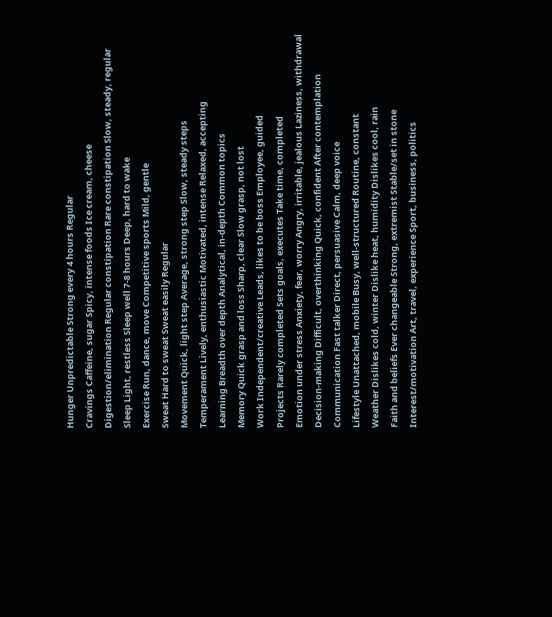Hunger Unpredictable Strong every 4 hours Regular
Cravings Caffeine, sugar Spicy, intense foods Ice cream, cheese
Digestion/elimination Regular constipation Rare constipation Slow, steady, regular
Sleep Light, restless Sleep well 7-8 hours Deep, hard to wake
Exercise Run, dance, move Competitive sports Mild, gentle
Sweat Hard to sweat Sweat easily Regular
Movement Quick, light step Average, strong step Slow, steady steps
Temperament Lively, enthusiastic Motivated, intense Relaxed, accepting
Learning Breadth over depth Analytical, in-depth Common topics
Memory Quick grasp and loss Sharp, clear Slow grasp, not lost
Work Independent/creative Leads, likes to be boss Employee, guided
Projects Rarely completed Sets goals, executes Take time, completed
Emotion under stress Anxiety, fear, worry Angry, irritable, jealous Laziness, withdrawal
Decision-making Difficult, overthinking Quick, confident After contemplation
Communication Fast talker Direct, persuasive Calm, deep voice
Lifestyle Unattached, mobile Busy, well-structured Routine, constant
Weather Dislikes cold, winter Dislike heat, humidity Dislikes cool, rain
Faith and beliefs Ever changeable Strong, extremist Stable/set in stone
Interest/motivation Art, travel, experience Sport, business, politics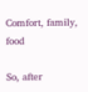Comfort, family, food

So, after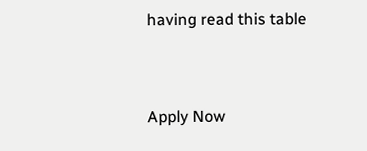having read this table


Apply Now